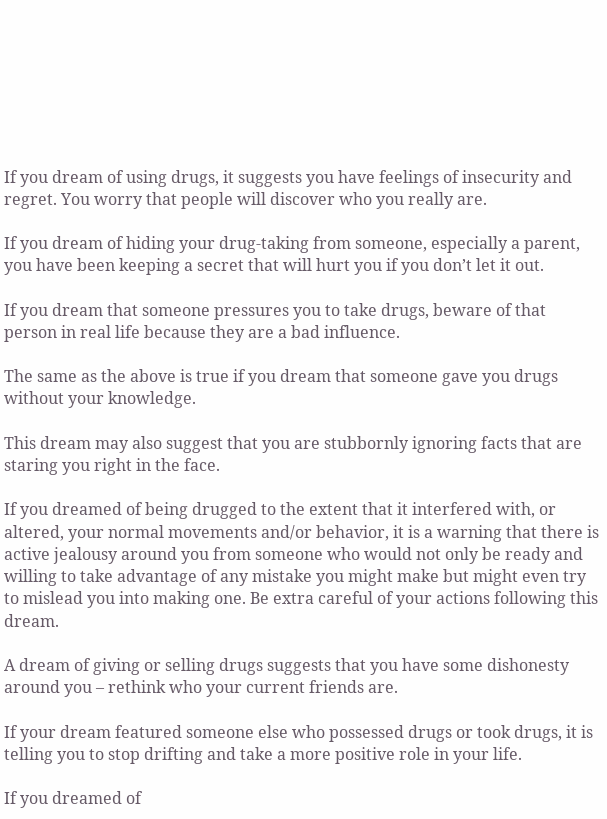If you dream of using drugs, it suggests you have feelings of insecurity and regret. You worry that people will discover who you really are.

If you dream of hiding your drug-taking from someone, especially a parent, you have been keeping a secret that will hurt you if you don’t let it out.

If you dream that someone pressures you to take drugs, beware of that person in real life because they are a bad influence.

The same as the above is true if you dream that someone gave you drugs without your knowledge.

This dream may also suggest that you are stubbornly ignoring facts that are staring you right in the face.

If you dreamed of being drugged to the extent that it interfered with, or altered, your normal movements and/or behavior, it is a warning that there is active jealousy around you from someone who would not only be ready and willing to take advantage of any mistake you might make but might even try to mislead you into making one. Be extra careful of your actions following this dream.

A dream of giving or selling drugs suggests that you have some dishonesty around you – rethink who your current friends are.

If your dream featured someone else who possessed drugs or took drugs, it is telling you to stop drifting and take a more positive role in your life.

If you dreamed of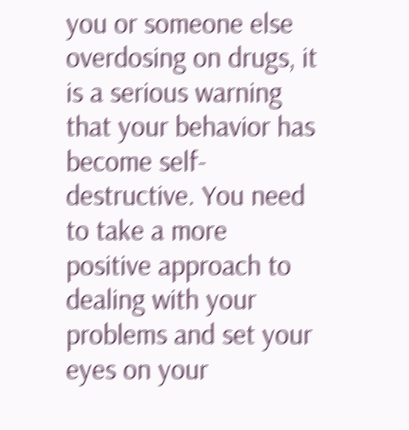you or someone else overdosing on drugs, it is a serious warning that your behavior has become self-destructive. You need to take a more positive approach to dealing with your problems and set your eyes on your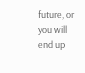future, or you will end up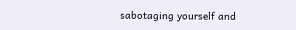sabotaging yourself and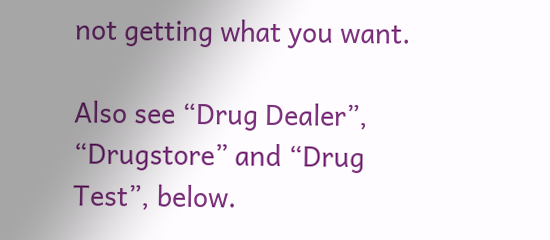not getting what you want.

Also see “Drug Dealer”, “Drugstore” and “Drug Test”, below.